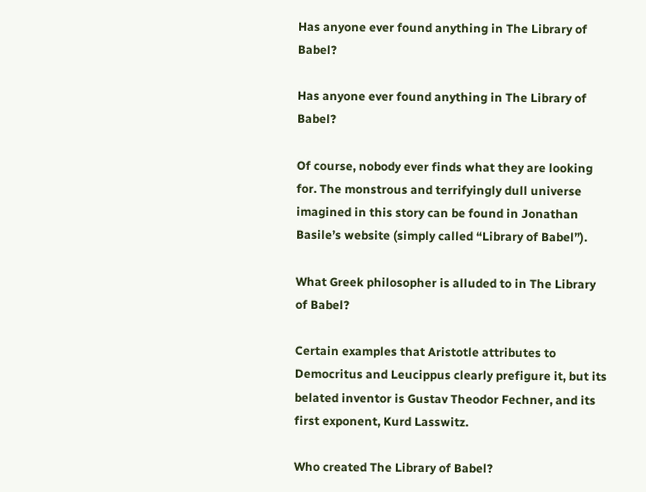Has anyone ever found anything in The Library of Babel?

Has anyone ever found anything in The Library of Babel?

Of course, nobody ever finds what they are looking for. The monstrous and terrifyingly dull universe imagined in this story can be found in Jonathan Basile’s website (simply called “Library of Babel”).

What Greek philosopher is alluded to in The Library of Babel?

Certain examples that Aristotle attributes to Democritus and Leucippus clearly prefigure it, but its belated inventor is Gustav Theodor Fechner, and its first exponent, Kurd Lasswitz.

Who created The Library of Babel?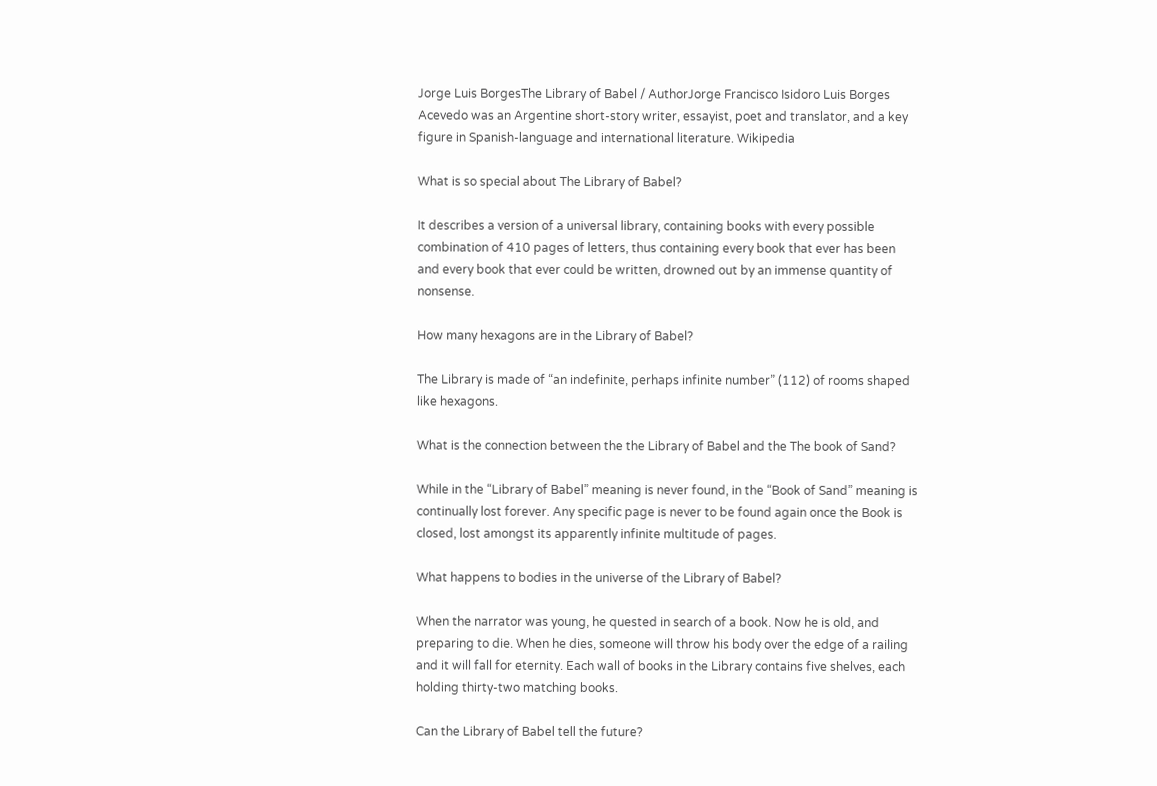Jorge Luis BorgesThe Library of Babel / AuthorJorge Francisco Isidoro Luis Borges Acevedo was an Argentine short-story writer, essayist, poet and translator, and a key figure in Spanish-language and international literature. Wikipedia

What is so special about The Library of Babel?

It describes a version of a universal library, containing books with every possible combination of 410 pages of letters, thus containing every book that ever has been and every book that ever could be written, drowned out by an immense quantity of nonsense.

How many hexagons are in the Library of Babel?

The Library is made of “an indefinite, perhaps infinite number” (112) of rooms shaped like hexagons.

What is the connection between the the Library of Babel and the The book of Sand?

While in the “Library of Babel” meaning is never found, in the “Book of Sand” meaning is continually lost forever. Any specific page is never to be found again once the Book is closed, lost amongst its apparently infinite multitude of pages.

What happens to bodies in the universe of the Library of Babel?

When the narrator was young, he quested in search of a book. Now he is old, and preparing to die. When he dies, someone will throw his body over the edge of a railing and it will fall for eternity. Each wall of books in the Library contains five shelves, each holding thirty-two matching books.

Can the Library of Babel tell the future?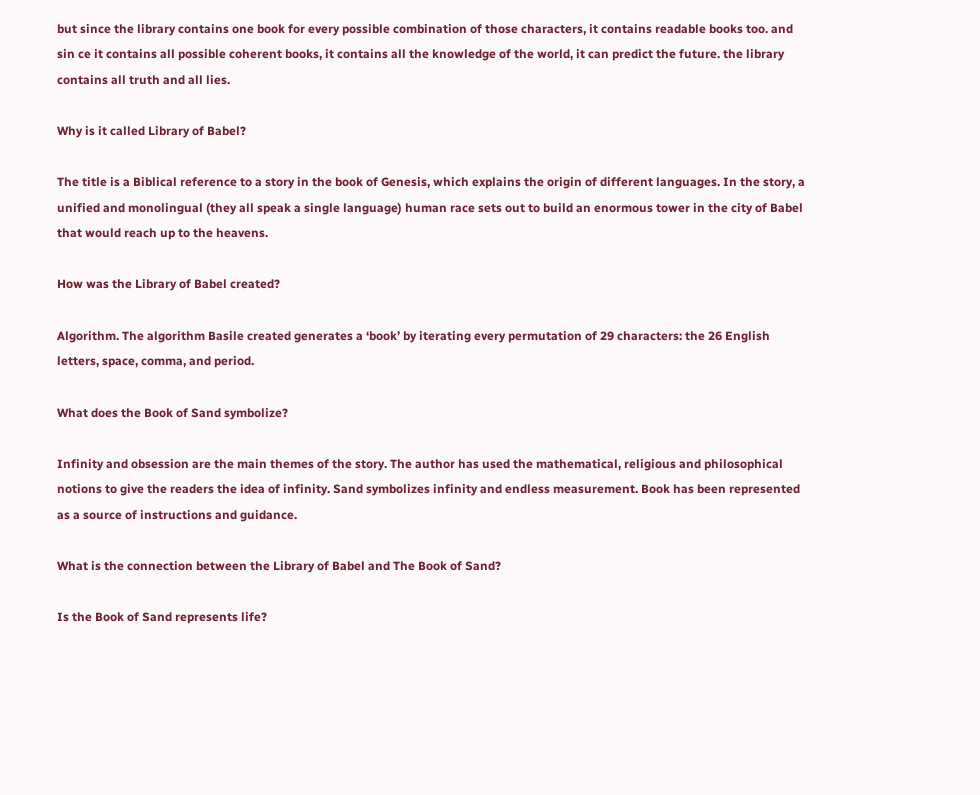but since the library contains one book for every possible combination of those characters, it contains readable books too. and sin ce it contains all possible coherent books, it contains all the knowledge of the world, it can predict the future. the library contains all truth and all lies.

Why is it called Library of Babel?

The title is a Biblical reference to a story in the book of Genesis, which explains the origin of different languages. In the story, a unified and monolingual (they all speak a single language) human race sets out to build an enormous tower in the city of Babel that would reach up to the heavens.

How was the Library of Babel created?

Algorithm. The algorithm Basile created generates a ‘book’ by iterating every permutation of 29 characters: the 26 English letters, space, comma, and period.

What does the Book of Sand symbolize?

Infinity and obsession are the main themes of the story. The author has used the mathematical, religious and philosophical notions to give the readers the idea of infinity. Sand symbolizes infinity and endless measurement. Book has been represented as a source of instructions and guidance.

What is the connection between the Library of Babel and The Book of Sand?

Is the Book of Sand represents life?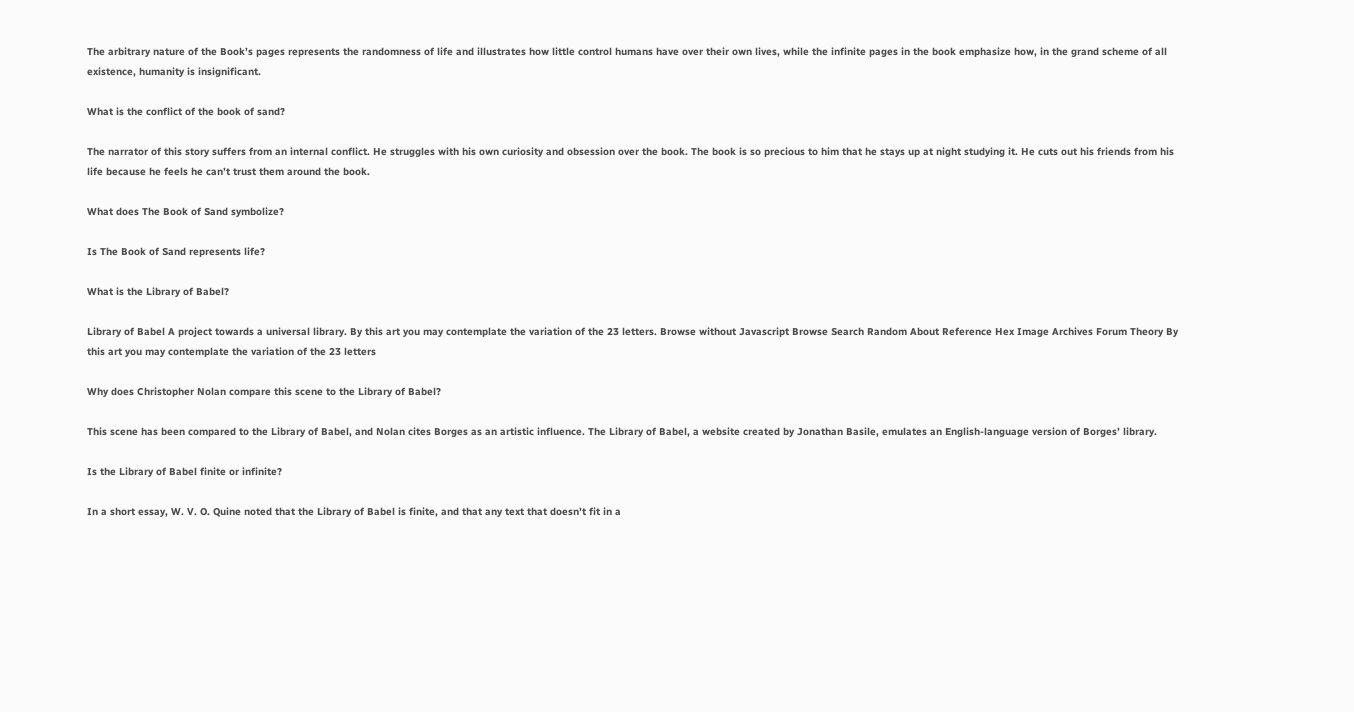The arbitrary nature of the Book’s pages represents the randomness of life and illustrates how little control humans have over their own lives, while the infinite pages in the book emphasize how, in the grand scheme of all existence, humanity is insignificant.

What is the conflict of the book of sand?

The narrator of this story suffers from an internal conflict. He struggles with his own curiosity and obsession over the book. The book is so precious to him that he stays up at night studying it. He cuts out his friends from his life because he feels he can’t trust them around the book.

What does The Book of Sand symbolize?

Is The Book of Sand represents life?

What is the Library of Babel?

Library of Babel A project towards a universal library. By this art you may contemplate the variation of the 23 letters. Browse without Javascript Browse Search Random About Reference Hex Image Archives Forum Theory By this art you may contemplate the variation of the 23 letters

Why does Christopher Nolan compare this scene to the Library of Babel?

This scene has been compared to the Library of Babel, and Nolan cites Borges as an artistic influence. The Library of Babel, a website created by Jonathan Basile, emulates an English-language version of Borges’ library.

Is the Library of Babel finite or infinite?

In a short essay, W. V. O. Quine noted that the Library of Babel is finite, and that any text that doesn’t fit in a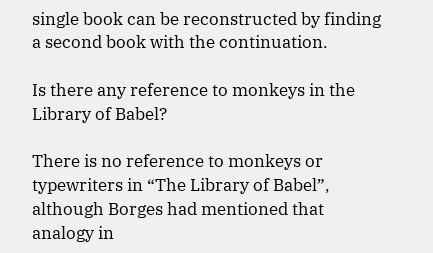single book can be reconstructed by finding a second book with the continuation.

Is there any reference to monkeys in the Library of Babel?

There is no reference to monkeys or typewriters in “The Library of Babel”, although Borges had mentioned that analogy in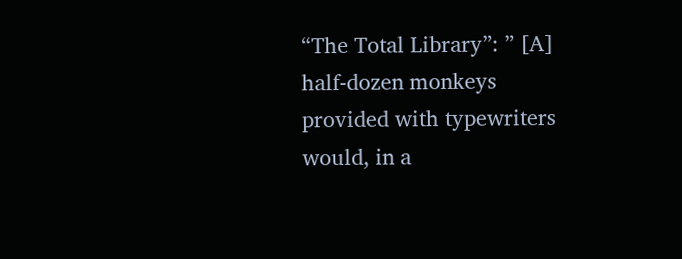“The Total Library”: ” [A] half-dozen monkeys provided with typewriters would, in a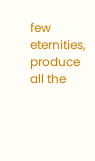few eternities, produce all the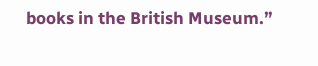books in the British Museum.”